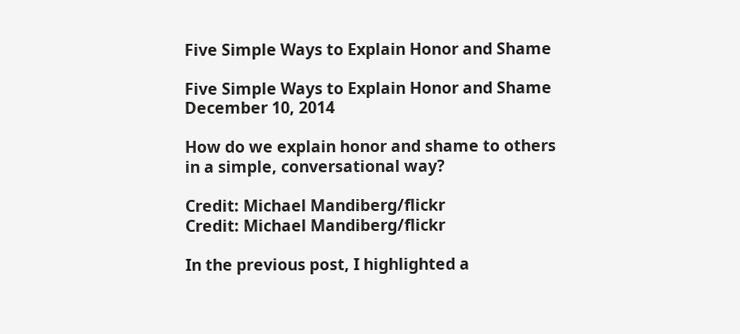Five Simple Ways to Explain Honor and Shame

Five Simple Ways to Explain Honor and Shame December 10, 2014

How do we explain honor and shame to others in a simple, conversational way?

Credit: Michael Mandiberg/flickr
Credit: Michael Mandiberg/flickr

In the previous post, I highlighted a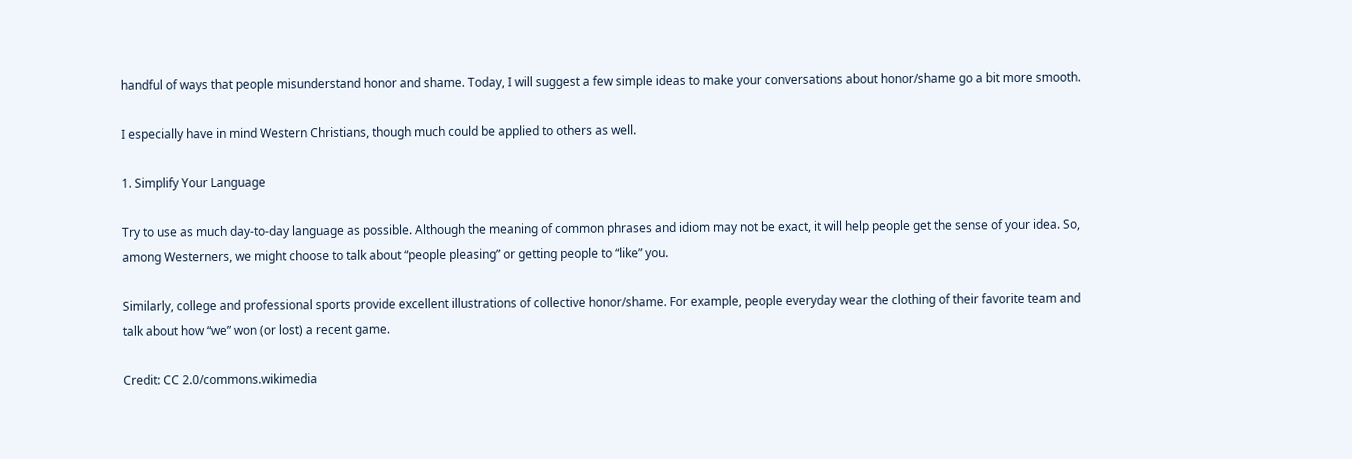handful of ways that people misunderstand honor and shame. Today, I will suggest a few simple ideas to make your conversations about honor/shame go a bit more smooth.

I especially have in mind Western Christians, though much could be applied to others as well.

1. Simplify Your Language

Try to use as much day-to-day language as possible. Although the meaning of common phrases and idiom may not be exact, it will help people get the sense of your idea. So, among Westerners, we might choose to talk about “people pleasing” or getting people to “like” you.

Similarly, college and professional sports provide excellent illustrations of collective honor/shame. For example, people everyday wear the clothing of their favorite team and talk about how “we” won (or lost) a recent game.

Credit: CC 2.0/commons.wikimedia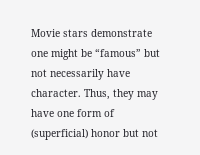Movie stars demonstrate one might be “famous” but not necessarily have character. Thus, they may have one form of (superficial) honor but not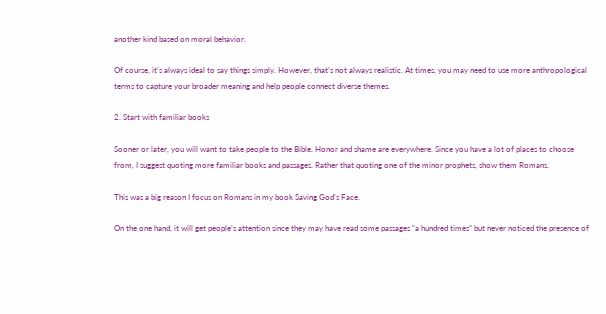another kind based on moral behavior.

Of course, it’s always ideal to say things simply. However, that’s not always realistic. At times, you may need to use more anthropological terms to capture your broader meaning and help people connect diverse themes.

2. Start with familiar books

Sooner or later, you will want to take people to the Bible. Honor and shame are everywhere. Since you have a lot of places to choose from, I suggest quoting more familiar books and passages. Rather that quoting one of the minor prophets, show them Romans.

This was a big reason I focus on Romans in my book Saving God’s Face.

On the one hand, it will get people’s attention since they may have read some passages “a hundred times” but never noticed the presence of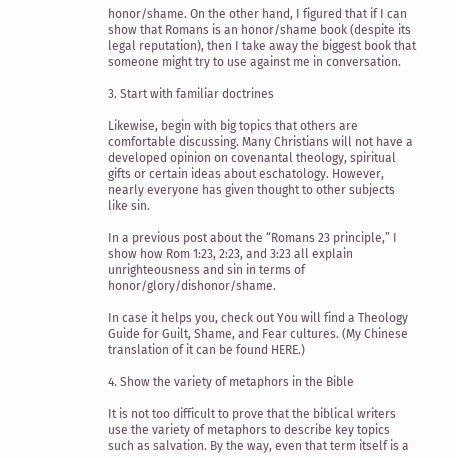honor/shame. On the other hand, I figured that if I can show that Romans is an honor/shame book (despite its legal reputation), then I take away the biggest book that someone might try to use against me in conversation.

3. Start with familiar doctrines

Likewise, begin with big topics that others are comfortable discussing. Many Christians will not have a developed opinion on covenantal theology, spiritual gifts or certain ideas about eschatology. However, nearly everyone has given thought to other subjects like sin.

In a previous post about the “Romans 23 principle,” I show how Rom 1:23, 2:23, and 3:23 all explain unrighteousness and sin in terms of honor/glory/dishonor/shame.

In case it helps you, check out You will find a Theology Guide for Guilt, Shame, and Fear cultures. (My Chinese translation of it can be found HERE.)

4. Show the variety of metaphors in the Bible

It is not too difficult to prove that the biblical writers use the variety of metaphors to describe key topics such as salvation. By the way, even that term itself is a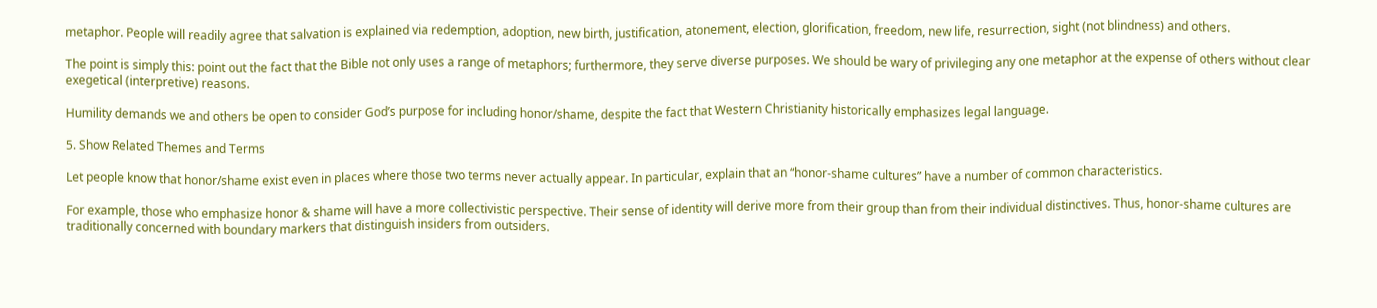metaphor. People will readily agree that salvation is explained via redemption, adoption, new birth, justification, atonement, election, glorification, freedom, new life, resurrection, sight (not blindness) and others.

The point is simply this: point out the fact that the Bible not only uses a range of metaphors; furthermore, they serve diverse purposes. We should be wary of privileging any one metaphor at the expense of others without clear exegetical (interpretive) reasons.

Humility demands we and others be open to consider God’s purpose for including honor/shame, despite the fact that Western Christianity historically emphasizes legal language.

5. Show Related Themes and Terms

Let people know that honor/shame exist even in places where those two terms never actually appear. In particular, explain that an “honor-shame cultures” have a number of common characteristics.

For example, those who emphasize honor & shame will have a more collectivistic perspective. Their sense of identity will derive more from their group than from their individual distinctives. Thus, honor-shame cultures are traditionally concerned with boundary markers that distinguish insiders from outsiders.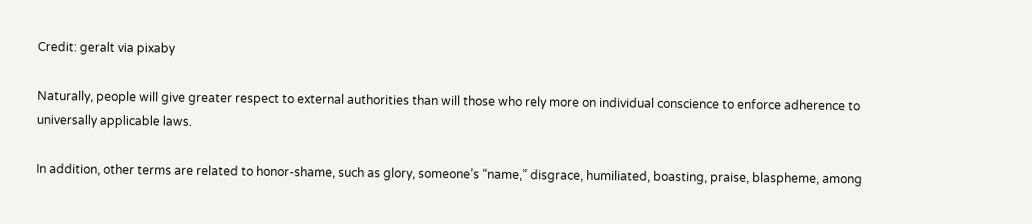Credit: geralt via pixaby

Naturally, people will give greater respect to external authorities than will those who rely more on individual conscience to enforce adherence to universally applicable laws.

In addition, other terms are related to honor-shame, such as glory, someone’s “name,” disgrace, humiliated, boasting, praise, blaspheme, among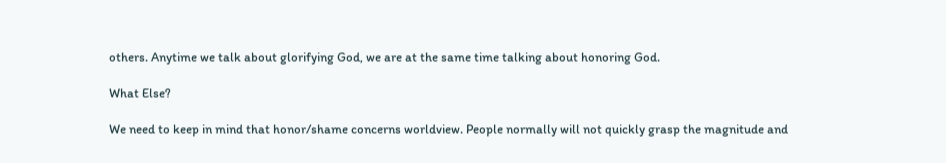others. Anytime we talk about glorifying God, we are at the same time talking about honoring God.

What Else?

We need to keep in mind that honor/shame concerns worldview. People normally will not quickly grasp the magnitude and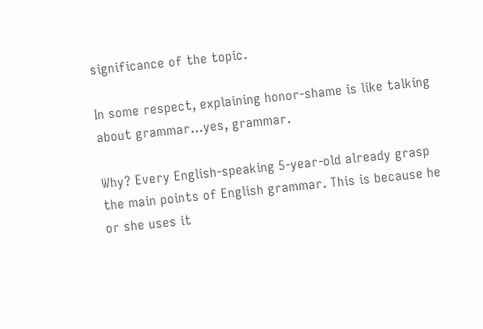significance of the topic.

In some respect, explaining honor-shame is like talking about grammar…yes, grammar.

Why? Every English-speaking 5-year-old already grasp the main points of English grammar. This is because he or she uses it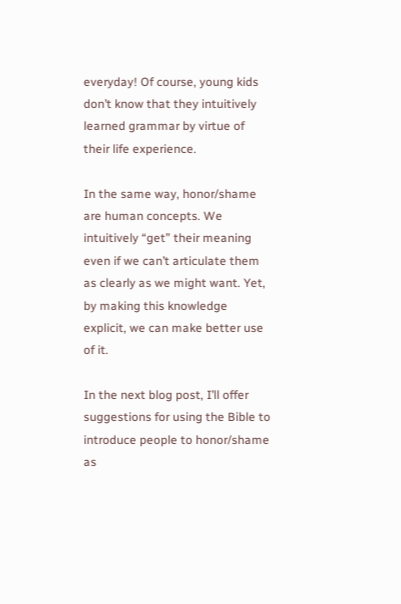everyday! Of course, young kids don’t know that they intuitively learned grammar by virtue of their life experience.

In the same way, honor/shame are human concepts. We intuitively “get” their meaning even if we can’t articulate them as clearly as we might want. Yet, by making this knowledge explicit, we can make better use of it.

In the next blog post, I’ll offer suggestions for using the Bible to introduce people to honor/shame as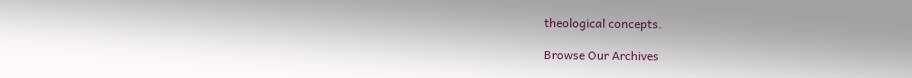theological concepts.

Browse Our Archives